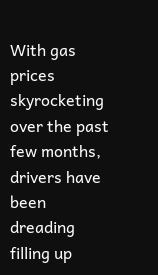With gas prices skyrocketing over the past few months, drivers have been dreading filling up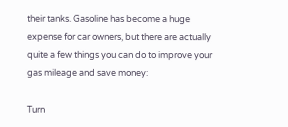their tanks. Gasoline has become a huge expense for car owners, but there are actually quite a few things you can do to improve your gas mileage and save money:

Turn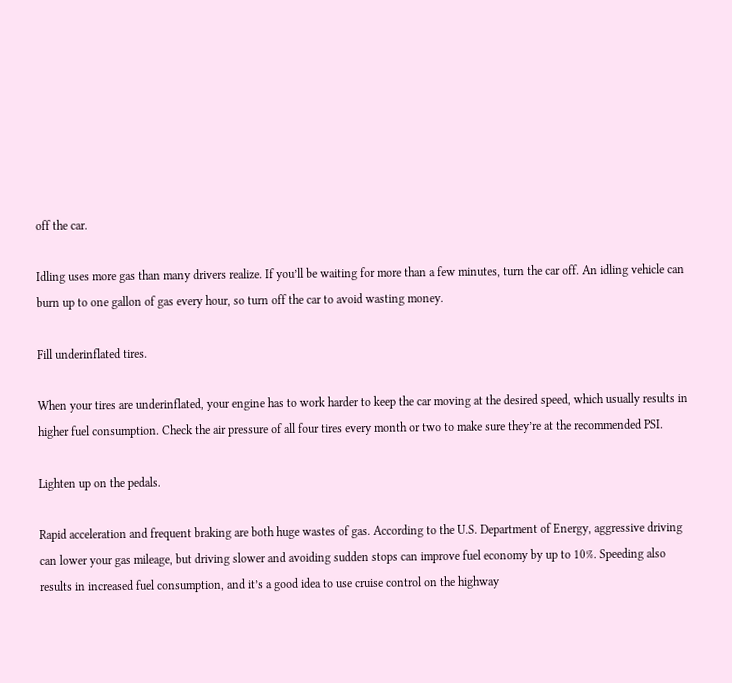off the car.

Idling uses more gas than many drivers realize. If you’ll be waiting for more than a few minutes, turn the car off. An idling vehicle can burn up to one gallon of gas every hour, so turn off the car to avoid wasting money.

Fill underinflated tires.

When your tires are underinflated, your engine has to work harder to keep the car moving at the desired speed, which usually results in higher fuel consumption. Check the air pressure of all four tires every month or two to make sure they’re at the recommended PSI.

Lighten up on the pedals.

Rapid acceleration and frequent braking are both huge wastes of gas. According to the U.S. Department of Energy, aggressive driving can lower your gas mileage, but driving slower and avoiding sudden stops can improve fuel economy by up to 10%. Speeding also results in increased fuel consumption, and it’s a good idea to use cruise control on the highway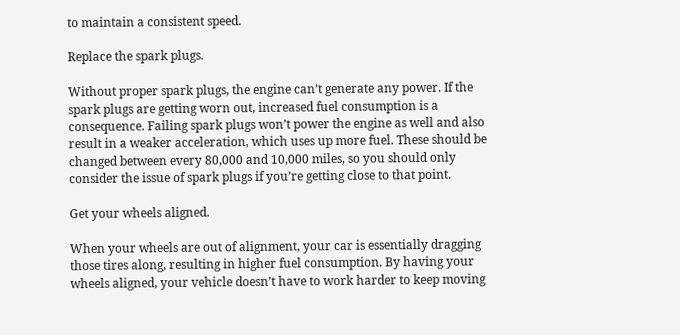to maintain a consistent speed.

Replace the spark plugs.

Without proper spark plugs, the engine can’t generate any power. If the spark plugs are getting worn out, increased fuel consumption is a consequence. Failing spark plugs won’t power the engine as well and also result in a weaker acceleration, which uses up more fuel. These should be changed between every 80,000 and 10,000 miles, so you should only consider the issue of spark plugs if you’re getting close to that point.

Get your wheels aligned.

When your wheels are out of alignment, your car is essentially dragging those tires along, resulting in higher fuel consumption. By having your wheels aligned, your vehicle doesn’t have to work harder to keep moving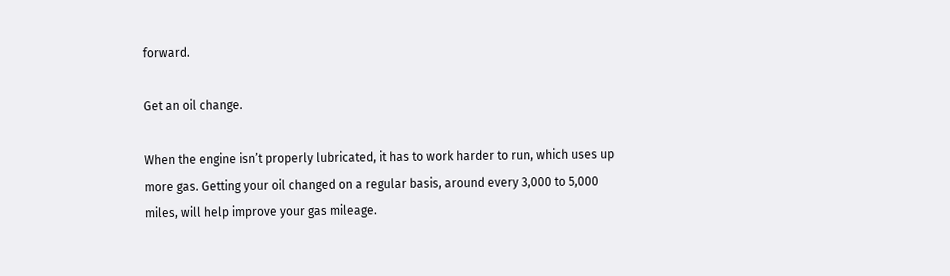forward.

Get an oil change.

When the engine isn’t properly lubricated, it has to work harder to run, which uses up more gas. Getting your oil changed on a regular basis, around every 3,000 to 5,000 miles, will help improve your gas mileage.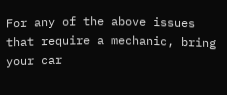For any of the above issues that require a mechanic, bring your car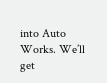into Auto Works. We’ll get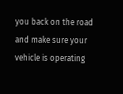you back on the road and make sure your vehicle is operating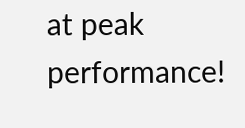at peak performance!